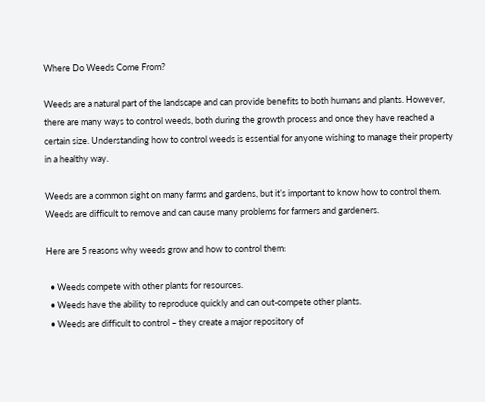Where Do Weeds Come From?

Weeds are a natural part of the landscape and can provide benefits to both humans and plants. However, there are many ways to control weeds, both during the growth process and once they have reached a certain size. Understanding how to control weeds is essential for anyone wishing to manage their property in a healthy way.

Weeds are a common sight on many farms and gardens, but it’s important to know how to control them. Weeds are difficult to remove and can cause many problems for farmers and gardeners.

Here are 5 reasons why weeds grow and how to control them:

  • Weeds compete with other plants for resources.
  • Weeds have the ability to reproduce quickly and can out-compete other plants.
  • Weeds are difficult to control – they create a major repository of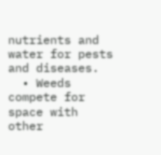nutrients and water for pests and diseases.
  • Weeds compete for space with other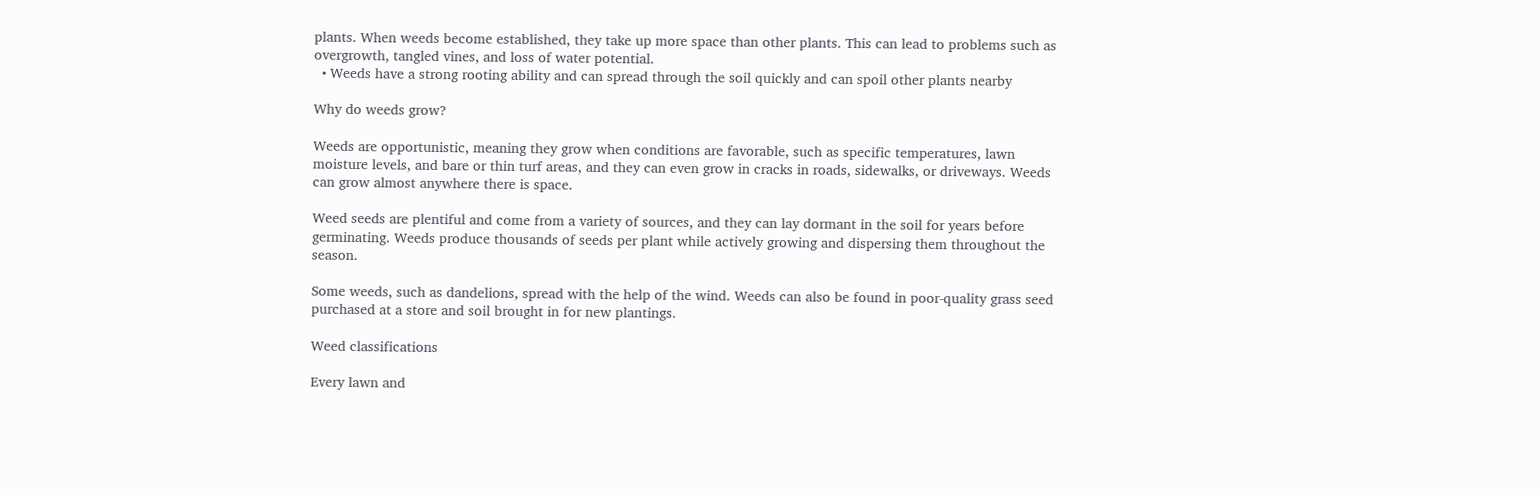plants. When weeds become established, they take up more space than other plants. This can lead to problems such as overgrowth, tangled vines, and loss of water potential.
  • Weeds have a strong rooting ability and can spread through the soil quickly and can spoil other plants nearby

Why do weeds grow?

Weeds are opportunistic, meaning they grow when conditions are favorable, such as specific temperatures, lawn moisture levels, and bare or thin turf areas, and they can even grow in cracks in roads, sidewalks, or driveways. Weeds can grow almost anywhere there is space.

Weed seeds are plentiful and come from a variety of sources, and they can lay dormant in the soil for years before germinating. Weeds produce thousands of seeds per plant while actively growing and dispersing them throughout the season.

Some weeds, such as dandelions, spread with the help of the wind. Weeds can also be found in poor-quality grass seed purchased at a store and soil brought in for new plantings.

Weed classifications

Every lawn and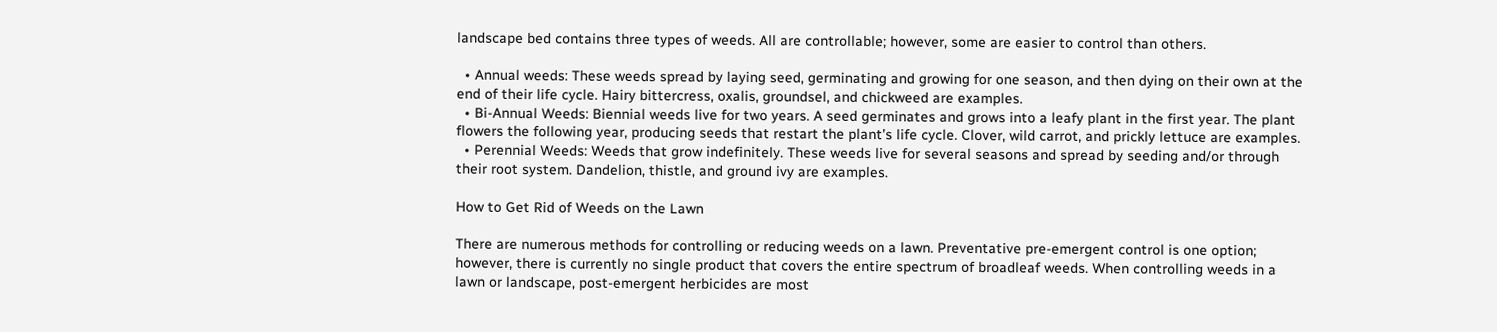landscape bed contains three types of weeds. All are controllable; however, some are easier to control than others.

  • Annual weeds: These weeds spread by laying seed, germinating and growing for one season, and then dying on their own at the end of their life cycle. Hairy bittercress, oxalis, groundsel, and chickweed are examples.
  • Bi-Annual Weeds: Biennial weeds live for two years. A seed germinates and grows into a leafy plant in the first year. The plant flowers the following year, producing seeds that restart the plant’s life cycle. Clover, wild carrot, and prickly lettuce are examples.
  • Perennial Weeds: Weeds that grow indefinitely. These weeds live for several seasons and spread by seeding and/or through their root system. Dandelion, thistle, and ground ivy are examples.

How to Get Rid of Weeds on the Lawn

There are numerous methods for controlling or reducing weeds on a lawn. Preventative pre-emergent control is one option; however, there is currently no single product that covers the entire spectrum of broadleaf weeds. When controlling weeds in a lawn or landscape, post-emergent herbicides are most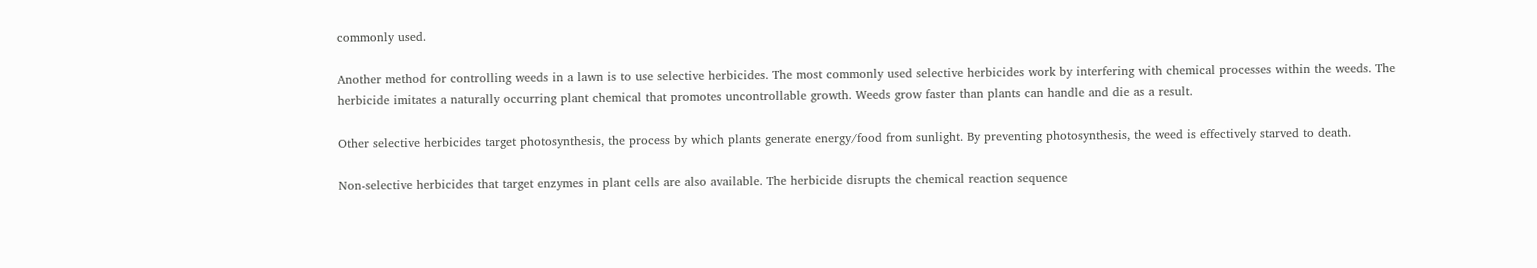commonly used.

Another method for controlling weeds in a lawn is to use selective herbicides. The most commonly used selective herbicides work by interfering with chemical processes within the weeds. The herbicide imitates a naturally occurring plant chemical that promotes uncontrollable growth. Weeds grow faster than plants can handle and die as a result.

Other selective herbicides target photosynthesis, the process by which plants generate energy/food from sunlight. By preventing photosynthesis, the weed is effectively starved to death.

Non-selective herbicides that target enzymes in plant cells are also available. The herbicide disrupts the chemical reaction sequence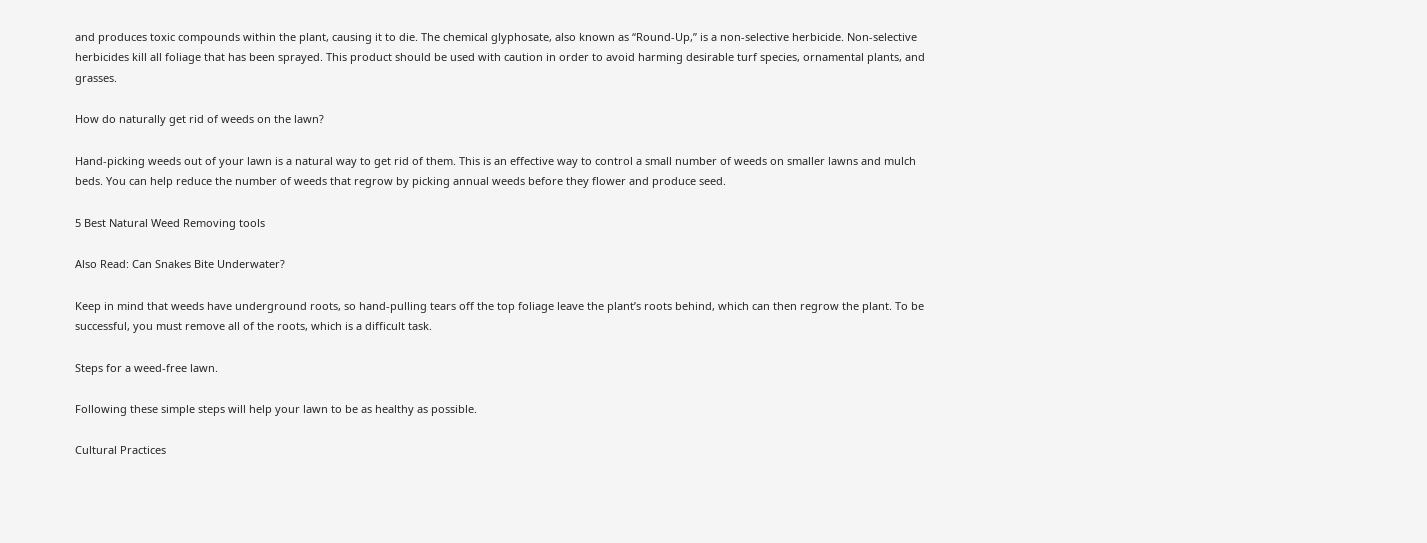and produces toxic compounds within the plant, causing it to die. The chemical glyphosate, also known as “Round-Up,” is a non-selective herbicide. Non-selective herbicides kill all foliage that has been sprayed. This product should be used with caution in order to avoid harming desirable turf species, ornamental plants, and grasses.

How do naturally get rid of weeds on the lawn?

Hand-picking weeds out of your lawn is a natural way to get rid of them. This is an effective way to control a small number of weeds on smaller lawns and mulch beds. You can help reduce the number of weeds that regrow by picking annual weeds before they flower and produce seed.

5 Best Natural Weed Removing tools

Also Read: Can Snakes Bite Underwater?

Keep in mind that weeds have underground roots, so hand-pulling tears off the top foliage leave the plant’s roots behind, which can then regrow the plant. To be successful, you must remove all of the roots, which is a difficult task.

Steps for a weed-free lawn.

Following these simple steps will help your lawn to be as healthy as possible.

Cultural Practices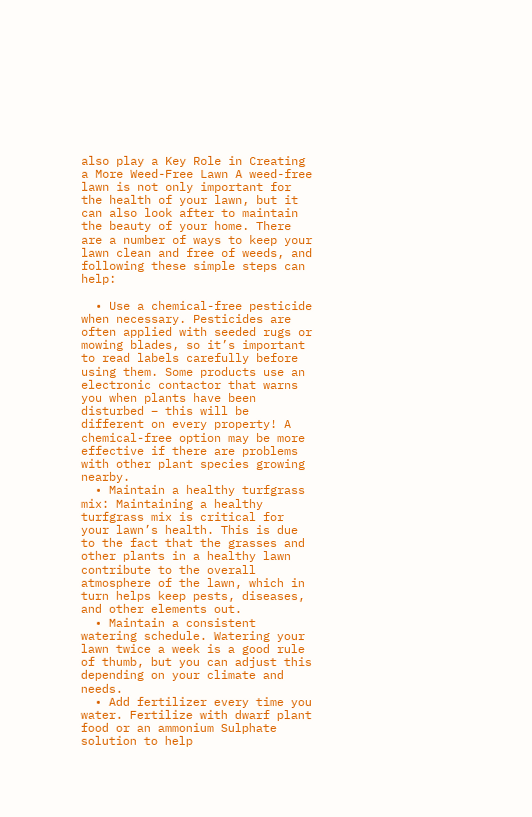also play a Key Role in Creating a More Weed-Free Lawn A weed-free lawn is not only important for the health of your lawn, but it can also look after to maintain the beauty of your home. There are a number of ways to keep your lawn clean and free of weeds, and following these simple steps can help:

  • Use a chemical-free pesticide when necessary. Pesticides are often applied with seeded rugs or mowing blades, so it’s important to read labels carefully before using them. Some products use an electronic contactor that warns you when plants have been disturbed – this will be different on every property! A chemical-free option may be more effective if there are problems with other plant species growing nearby.
  • Maintain a healthy turfgrass mix: Maintaining a healthy turfgrass mix is critical for your lawn’s health. This is due to the fact that the grasses and other plants in a healthy lawn contribute to the overall atmosphere of the lawn, which in turn helps keep pests, diseases, and other elements out.
  • Maintain a consistent watering schedule. Watering your lawn twice a week is a good rule of thumb, but you can adjust this depending on your climate and needs.
  • Add fertilizer every time you water. Fertilize with dwarf plant food or an ammonium Sulphate solution to help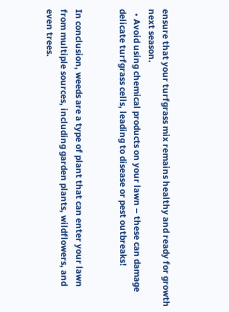ensure that your turfgrass mix remains healthy and ready for growth next season.
  • Avoid using chemical products on your lawn – these can damage delicate turfgrass cells, leading to disease or pest outbreaks!


In conclusion, weeds are a type of plant that can enter your lawn from multiple sources, including garden plants, wildflowers, and even trees.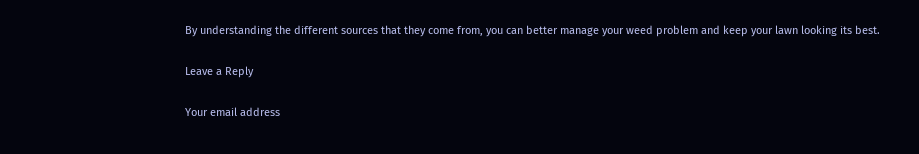By understanding the different sources that they come from, you can better manage your weed problem and keep your lawn looking its best.

Leave a Reply

Your email address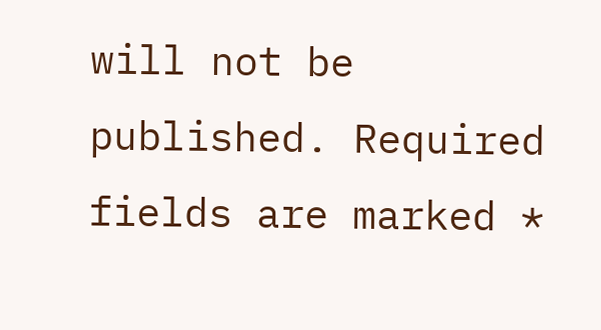will not be published. Required fields are marked *